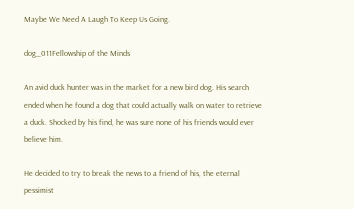Maybe We Need A Laugh To Keep Us Going.

dog_011Fellowship of the Minds

An avid duck hunter was in the market for a new bird dog. His search ended when he found a dog that could actually walk on water to retrieve a duck. Shocked by his find, he was sure none of his friends would ever believe him.

He decided to try to break the news to a friend of his, the eternal pessimist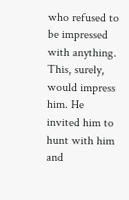who refused to be impressed with anything. This, surely, would impress him. He invited him to hunt with him and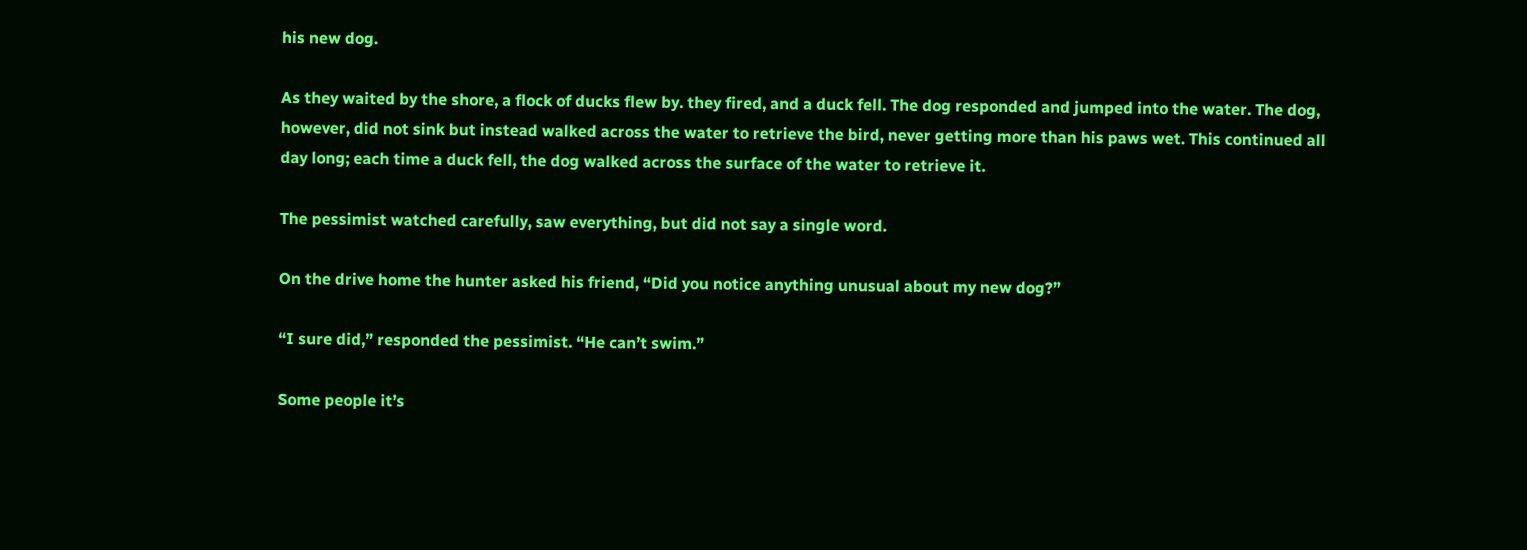his new dog.

As they waited by the shore, a flock of ducks flew by. they fired, and a duck fell. The dog responded and jumped into the water. The dog, however, did not sink but instead walked across the water to retrieve the bird, never getting more than his paws wet. This continued all day long; each time a duck fell, the dog walked across the surface of the water to retrieve it.

The pessimist watched carefully, saw everything, but did not say a single word.

On the drive home the hunter asked his friend, “Did you notice anything unusual about my new dog?”

“I sure did,” responded the pessimist. “He can’t swim.”

Some people it’s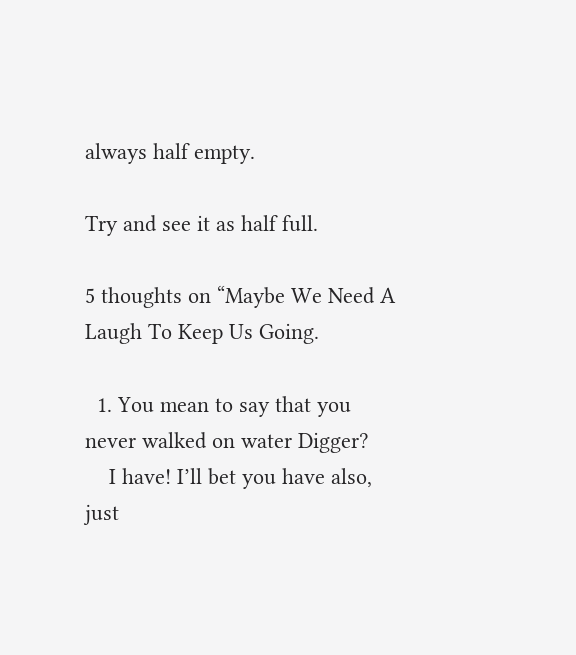always half empty.

Try and see it as half full.

5 thoughts on “Maybe We Need A Laugh To Keep Us Going.

  1. You mean to say that you never walked on water Digger?
    I have! I’ll bet you have also, just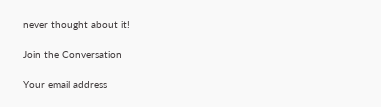never thought about it!

Join the Conversation

Your email address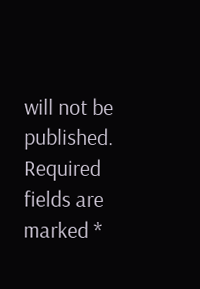will not be published. Required fields are marked *